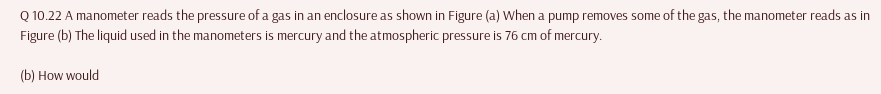Q 10.22 A manometer reads the pressure of a gas in an enclosure as shown in Figure (a) When a pump removes some of the gas, the manometer reads as in Figure (b) The liquid used in the manometers is mercury and the atmospheric pressure is 76 cm of mercury.

(b) How would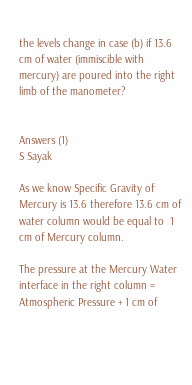the levels change in case (b) if 13.6 cm of water (immiscible with mercury) are poured into the right limb of the manometer?


Answers (1)
S Sayak

As we know Specific Gravity of Mercury is 13.6 therefore 13.6 cm of water column would be equal to  1 cm of Mercury column.

The pressure at the Mercury Water interface in the right column = Atmospheric Pressure + 1 cm of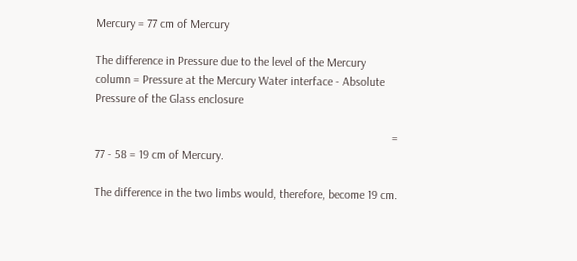Mercury = 77 cm of Mercury

The difference in Pressure due to the level of the Mercury column = Pressure at the Mercury Water interface - Absolute Pressure of the Glass enclosure

                                                                                                   = 77 - 58 = 19 cm of Mercury.

The difference in the two limbs would, therefore, become 19 cm.